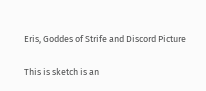Eris, Goddes of Strife and Discord Picture

This is sketch is an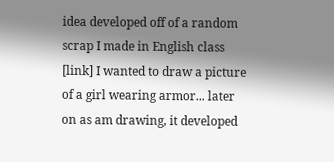idea developed off of a random scrap I made in English class [link] I wanted to draw a picture of a girl wearing armor... later on as am drawing, it developed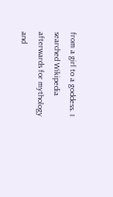from a girl to a goddess. I searched Wikipedia afterwards for mythology and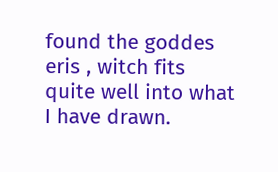found the goddes eris , witch fits quite well into what I have drawn.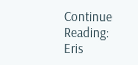Continue Reading: Eris